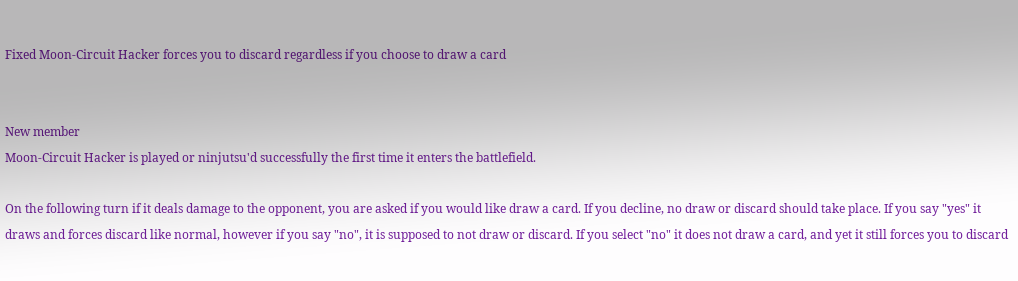Fixed Moon-Circuit Hacker forces you to discard regardless if you choose to draw a card


New member
Moon-Circuit Hacker is played or ninjutsu'd successfully the first time it enters the battlefield.

On the following turn if it deals damage to the opponent, you are asked if you would like draw a card. If you decline, no draw or discard should take place. If you say "yes" it draws and forces discard like normal, however if you say "no", it is supposed to not draw or discard. If you select "no" it does not draw a card, and yet it still forces you to discard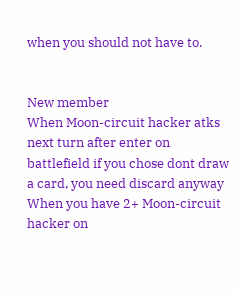when you should not have to.


New member
When Moon-circuit hacker atks next turn after enter on battlefield if you chose dont draw a card, you need discard anyway
When you have 2+ Moon-circuit hacker on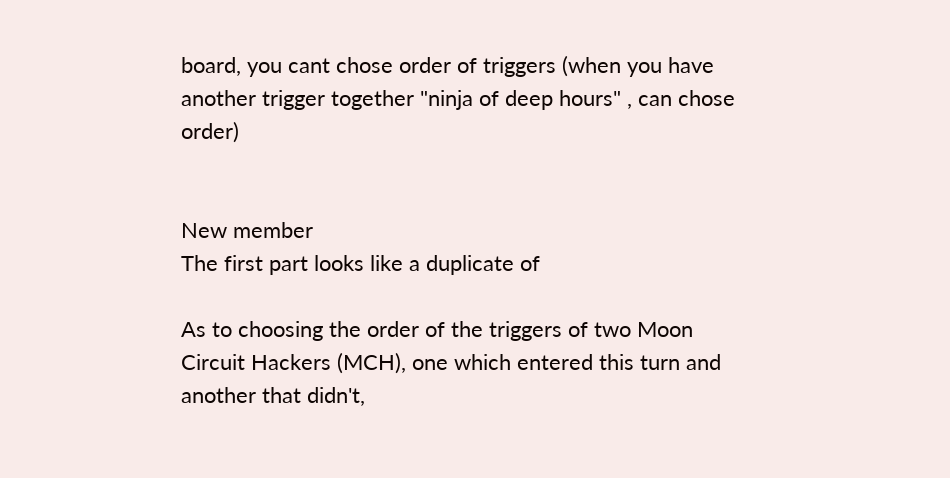board, you cant chose order of triggers (when you have another trigger together "ninja of deep hours" , can chose order)


New member
The first part looks like a duplicate of

As to choosing the order of the triggers of two Moon Circuit Hackers (MCH), one which entered this turn and another that didn't,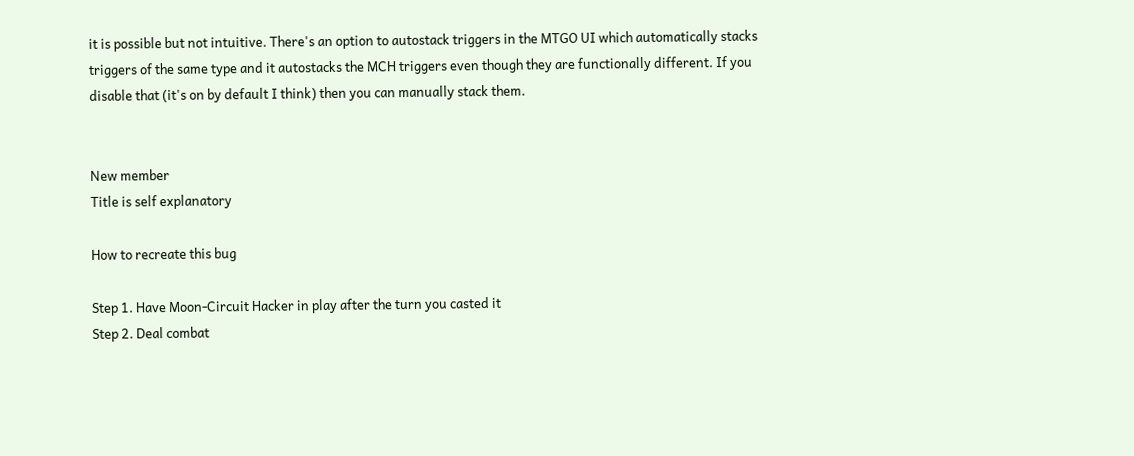it is possible but not intuitive. There's an option to autostack triggers in the MTGO UI which automatically stacks triggers of the same type and it autostacks the MCH triggers even though they are functionally different. If you disable that (it's on by default I think) then you can manually stack them.


New member
Title is self explanatory

How to recreate this bug

Step 1. Have Moon-Circuit Hacker in play after the turn you casted it
Step 2. Deal combat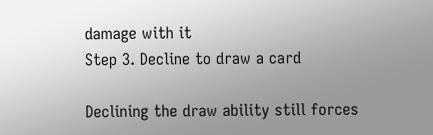damage with it
Step 3. Decline to draw a card

Declining the draw ability still forces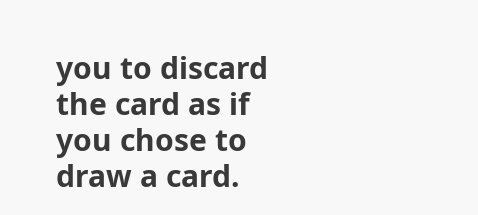you to discard the card as if you chose to draw a card.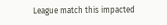League match this impacted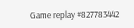Game replay #827783442